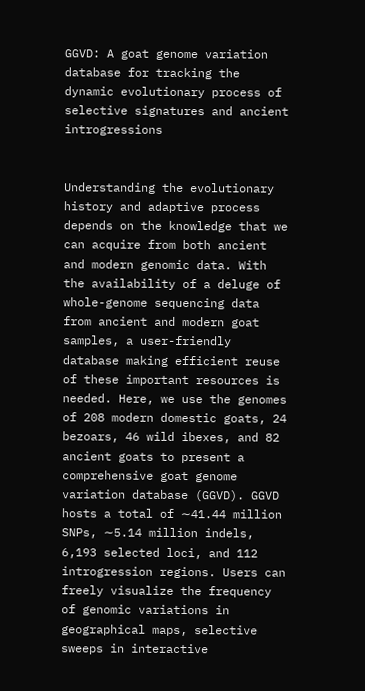GGVD: A goat genome variation database for tracking the dynamic evolutionary process of selective signatures and ancient introgressions


Understanding the evolutionary history and adaptive process depends on the knowledge that we can acquire from both ancient and modern genomic data. With the availability of a deluge of whole-genome sequencing data from ancient and modern goat samples, a user-friendly database making efficient reuse of these important resources is needed. Here, we use the genomes of 208 modern domestic goats, 24 bezoars, 46 wild ibexes, and 82 ancient goats to present a comprehensive goat genome variation database (GGVD). GGVD hosts a total of ∼41.44 million SNPs, ∼5.14 million indels, 6,193 selected loci, and 112 introgression regions. Users can freely visualize the frequency of genomic variations in geographical maps, selective sweeps in interactive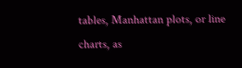tables, Manhattan plots, or line charts, as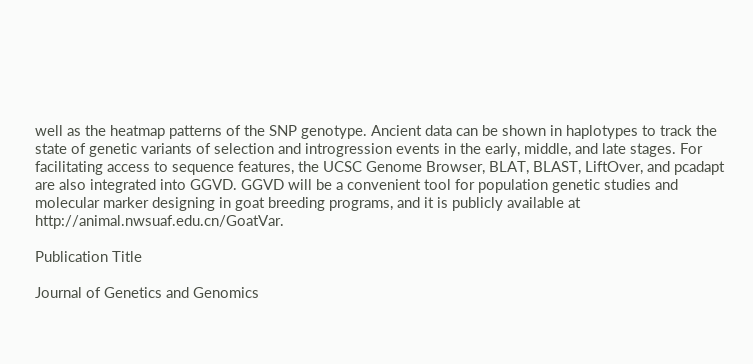well as the heatmap patterns of the SNP genotype. Ancient data can be shown in haplotypes to track the state of genetic variants of selection and introgression events in the early, middle, and late stages. For facilitating access to sequence features, the UCSC Genome Browser, BLAT, BLAST, LiftOver, and pcadapt are also integrated into GGVD. GGVD will be a convenient tool for population genetic studies and molecular marker designing in goat breeding programs, and it is publicly available at http://animal.nwsuaf.edu.cn/GoatVar.

Publication Title

Journal of Genetics and Genomics